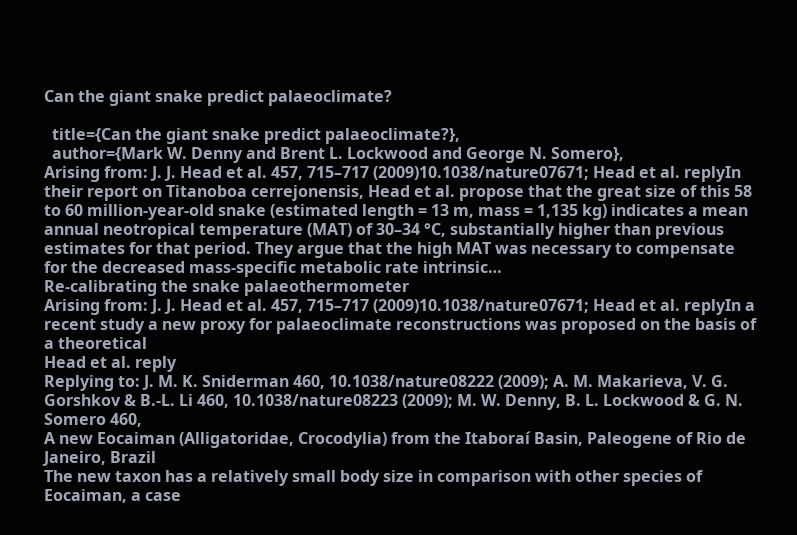Can the giant snake predict palaeoclimate?

  title={Can the giant snake predict palaeoclimate?},
  author={Mark W. Denny and Brent L. Lockwood and George N. Somero},
Arising from: J. J. Head et al. 457, 715–717 (2009)10.1038/nature07671; Head et al. replyIn their report on Titanoboa cerrejonensis, Head et al. propose that the great size of this 58 to 60 million-year-old snake (estimated length = 13 m, mass = 1,135 kg) indicates a mean annual neotropical temperature (MAT) of 30–34 °C, substantially higher than previous estimates for that period. They argue that the high MAT was necessary to compensate for the decreased mass-specific metabolic rate intrinsic…
Re-calibrating the snake palaeothermometer
Arising from: J. J. Head et al. 457, 715–717 (2009)10.1038/nature07671; Head et al. replyIn a recent study a new proxy for palaeoclimate reconstructions was proposed on the basis of a theoretical
Head et al. reply
Replying to: J. M. K. Sniderman 460, 10.1038/nature08222 (2009); A. M. Makarieva, V. G. Gorshkov & B.-L. Li 460, 10.1038/nature08223 (2009); M. W. Denny, B. L. Lockwood & G. N. Somero 460,
A new Eocaiman (Alligatoridae, Crocodylia) from the Itaboraí Basin, Paleogene of Rio de Janeiro, Brazil
The new taxon has a relatively small body size in comparison with other species of Eocaiman, a case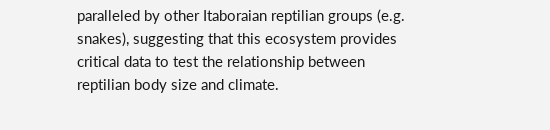paralleled by other Itaboraian reptilian groups (e.g. snakes), suggesting that this ecosystem provides critical data to test the relationship between reptilian body size and climate.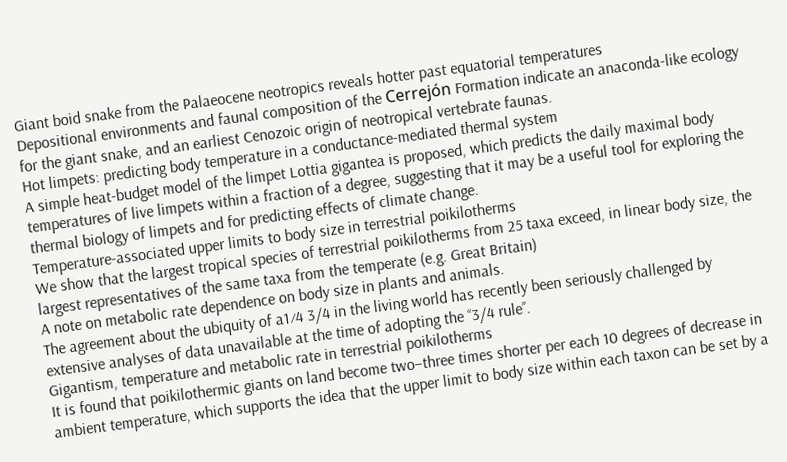Giant boid snake from the Palaeocene neotropics reveals hotter past equatorial temperatures
Depositional environments and faunal composition of the Cerrejón Formation indicate an anaconda-like ecology for the giant snake, and an earliest Cenozoic origin of neotropical vertebrate faunas.
Hot limpets: predicting body temperature in a conductance-mediated thermal system
A simple heat-budget model of the limpet Lottia gigantea is proposed, which predicts the daily maximal body temperatures of live limpets within a fraction of a degree, suggesting that it may be a useful tool for exploring the thermal biology of limpets and for predicting effects of climate change.
Temperature-associated upper limits to body size in terrestrial poikilotherms
We show that the largest tropical species of terrestrial poikilotherms from 25 taxa exceed, in linear body size, the largest representatives of the same taxa from the temperate (e.g. Great Britain)
A note on metabolic rate dependence on body size in plants and animals.
The agreement about the ubiquity of a1⁄4 3/4 in the living world has recently been seriously challenged by extensive analyses of data unavailable at the time of adopting the ‘‘3/4 rule’’.
Gigantism, temperature and metabolic rate in terrestrial poikilotherms
It is found that poikilothermic giants on land become two–three times shorter per each 10 degrees of decrease in ambient temperature, which supports the idea that the upper limit to body size within each taxon can be set by a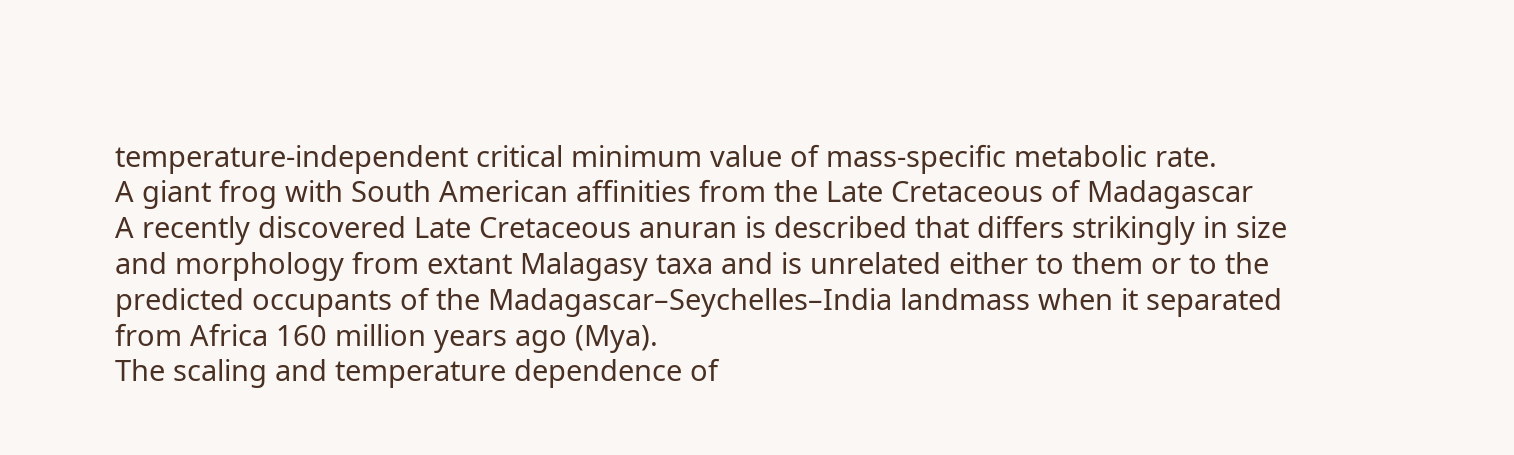temperature-independent critical minimum value of mass-specific metabolic rate.
A giant frog with South American affinities from the Late Cretaceous of Madagascar
A recently discovered Late Cretaceous anuran is described that differs strikingly in size and morphology from extant Malagasy taxa and is unrelated either to them or to the predicted occupants of the Madagascar–Seychelles–India landmass when it separated from Africa 160 million years ago (Mya).
The scaling and temperature dependence of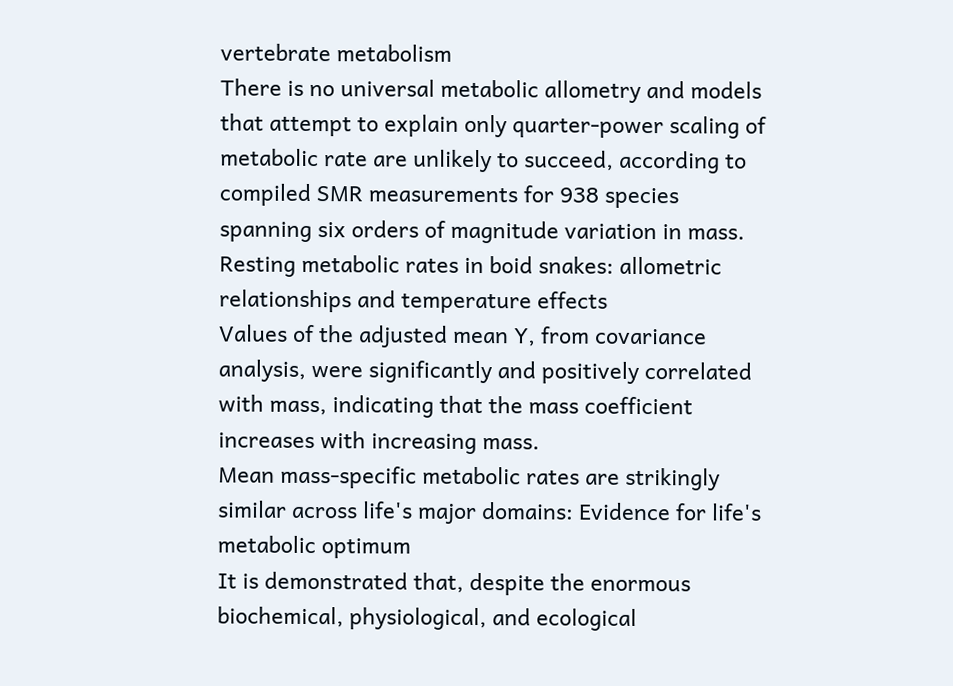vertebrate metabolism
There is no universal metabolic allometry and models that attempt to explain only quarter-power scaling of metabolic rate are unlikely to succeed, according to compiled SMR measurements for 938 species spanning six orders of magnitude variation in mass.
Resting metabolic rates in boid snakes: allometric relationships and temperature effects
Values of the adjusted mean Y, from covariance analysis, were significantly and positively correlated with mass, indicating that the mass coefficient increases with increasing mass.
Mean mass-specific metabolic rates are strikingly similar across life's major domains: Evidence for life's metabolic optimum
It is demonstrated that, despite the enormous biochemical, physiological, and ecological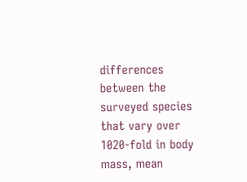differences between the surveyed species that vary over 1020-fold in body mass, mean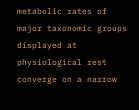metabolic rates of major taxonomic groups displayed at physiological rest converge on a narrow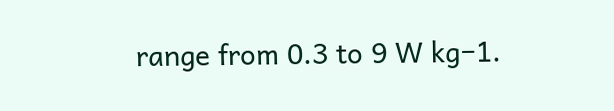range from 0.3 to 9 W kg−1.